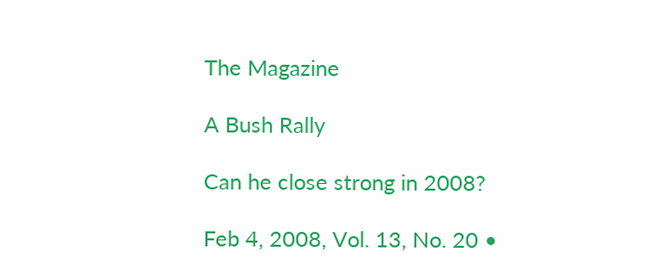The Magazine

A Bush Rally

Can he close strong in 2008?

Feb 4, 2008, Vol. 13, No. 20 •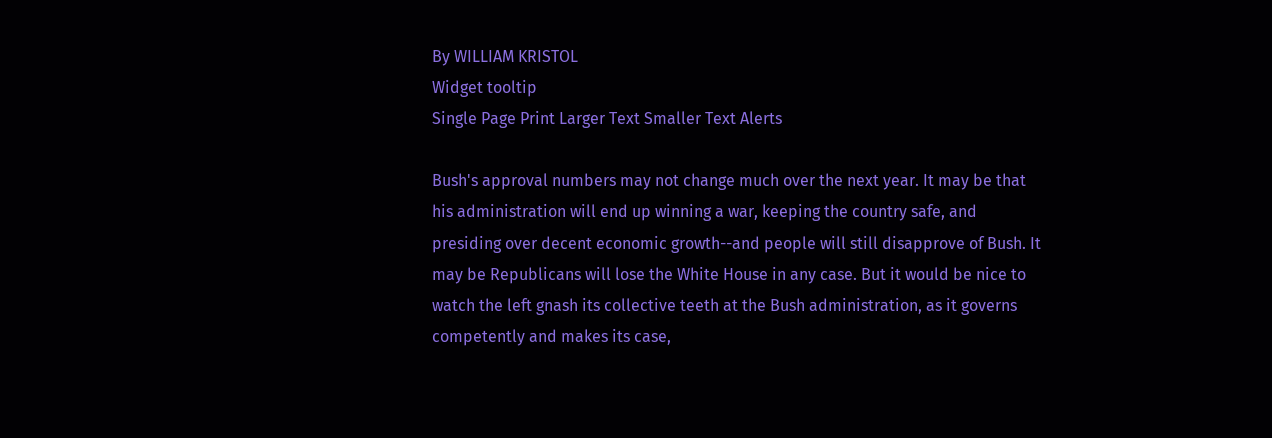By WILLIAM KRISTOL
Widget tooltip
Single Page Print Larger Text Smaller Text Alerts

Bush's approval numbers may not change much over the next year. It may be that his administration will end up winning a war, keeping the country safe, and presiding over decent economic growth--and people will still disapprove of Bush. It may be Republicans will lose the White House in any case. But it would be nice to watch the left gnash its collective teeth at the Bush administration, as it governs competently and makes its case,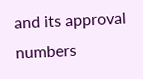and its approval numbers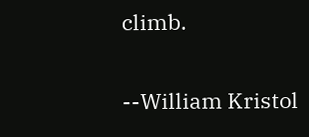climb.

--William Kristol